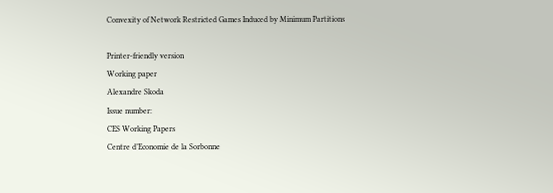Convexity of Network Restricted Games Induced by Minimum Partitions

Printer-friendly version
Working paper
Alexandre Skoda
Issue number:
CES Working Papers
Centre d’Economie de la Sorbonne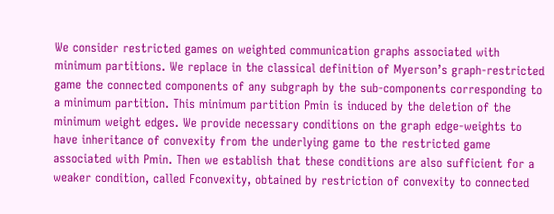We consider restricted games on weighted communication graphs associated with minimum partitions. We replace in the classical definition of Myerson’s graph-restricted game the connected components of any subgraph by the sub-components corresponding to a minimum partition. This minimum partition Pmin is induced by the deletion of the minimum weight edges. We provide necessary conditions on the graph edge-weights to have inheritance of convexity from the underlying game to the restricted game associated with Pmin. Then we establish that these conditions are also sufficient for a weaker condition, called Fconvexity, obtained by restriction of convexity to connected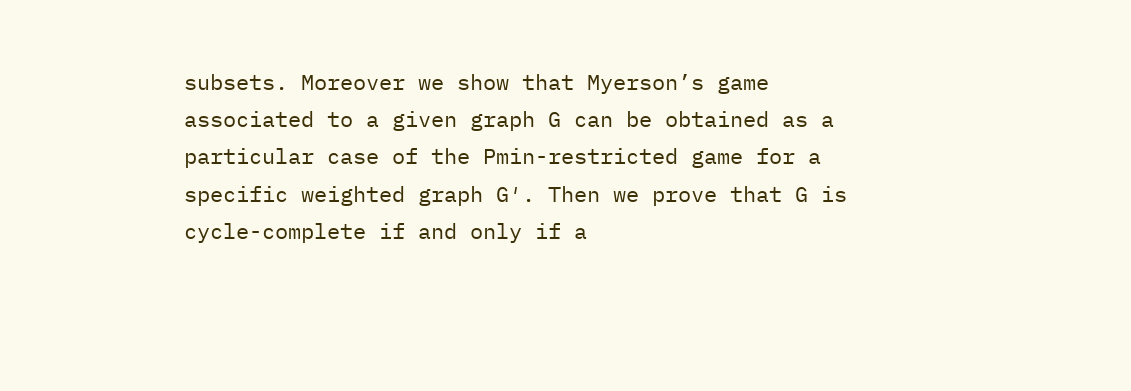subsets. Moreover we show that Myerson’s game associated to a given graph G can be obtained as a particular case of the Pmin-restricted game for a specific weighted graph G′. Then we prove that G is cycle-complete if and only if a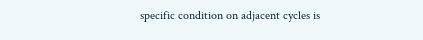specific condition on adjacent cycles is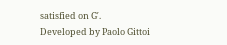satisfied on G′.
Developed by Paolo Gittoi